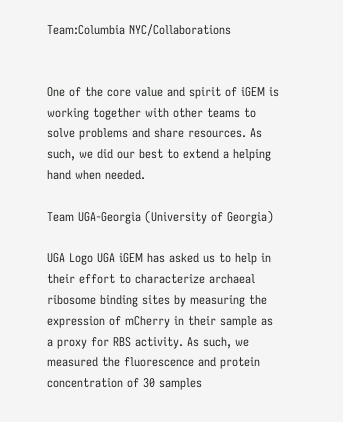Team:Columbia NYC/Collaborations


One of the core value and spirit of iGEM is working together with other teams to solve problems and share resources. As such, we did our best to extend a helping hand when needed.

Team UGA-Georgia (University of Georgia)

UGA Logo UGA iGEM has asked us to help in their effort to characterize archaeal ribosome binding sites by measuring the expression of mCherry in their sample as a proxy for RBS activity. As such, we measured the fluorescence and protein concentration of 30 samples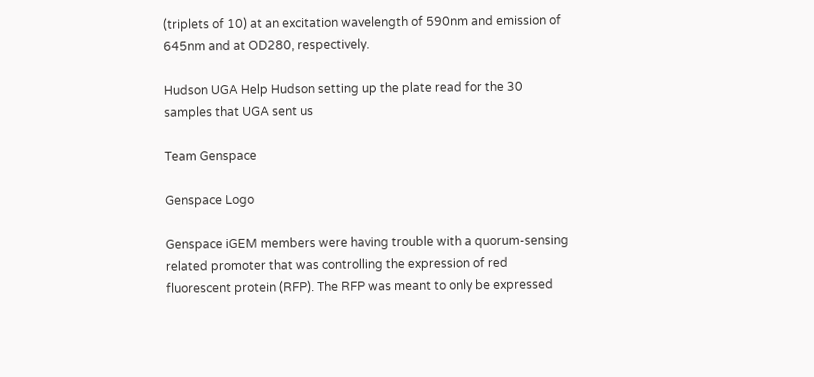(triplets of 10) at an excitation wavelength of 590nm and emission of 645nm and at OD280, respectively.

Hudson UGA Help Hudson setting up the plate read for the 30 samples that UGA sent us

Team Genspace

Genspace Logo

Genspace iGEM members were having trouble with a quorum-sensing related promoter that was controlling the expression of red fluorescent protein (RFP). The RFP was meant to only be expressed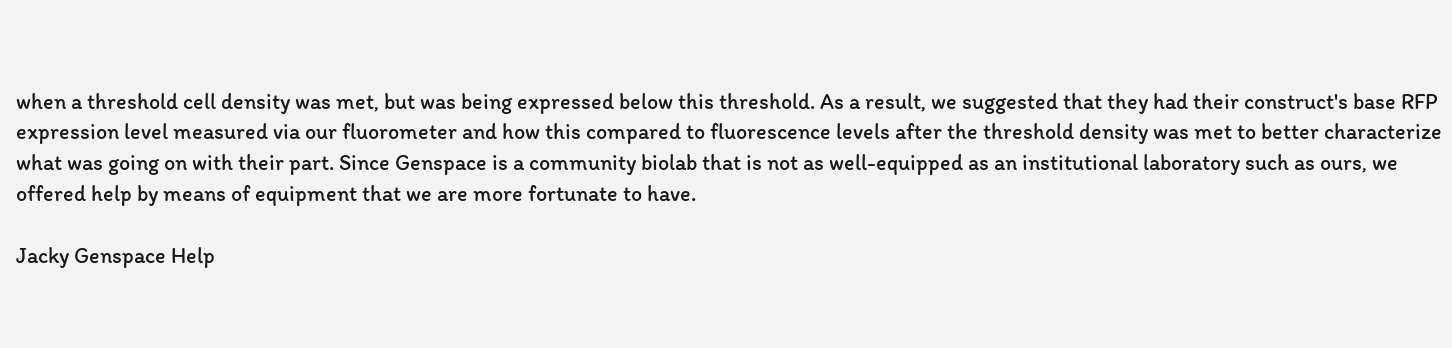when a threshold cell density was met, but was being expressed below this threshold. As a result, we suggested that they had their construct's base RFP expression level measured via our fluorometer and how this compared to fluorescence levels after the threshold density was met to better characterize what was going on with their part. Since Genspace is a community biolab that is not as well-equipped as an institutional laboratory such as ours, we offered help by means of equipment that we are more fortunate to have.

Jacky Genspace Help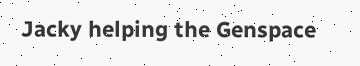Jacky helping the Genspace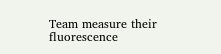Team measure their fluorescence